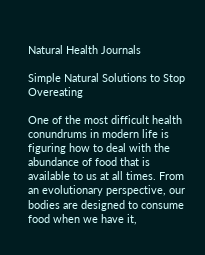Natural Health Journals

Simple Natural Solutions to Stop Overeating

One of the most difficult health conundrums in modern life is figuring how to deal with the abundance of food that is available to us at all times. From an evolutionary perspective, our bodies are designed to consume food when we have it,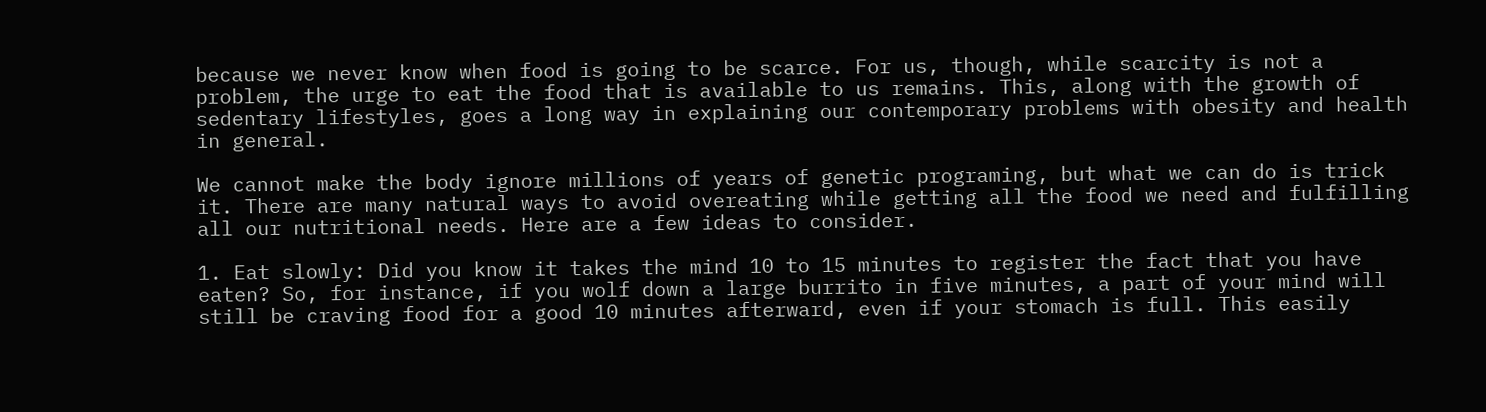because we never know when food is going to be scarce. For us, though, while scarcity is not a problem, the urge to eat the food that is available to us remains. This, along with the growth of sedentary lifestyles, goes a long way in explaining our contemporary problems with obesity and health in general.

We cannot make the body ignore millions of years of genetic programing, but what we can do is trick it. There are many natural ways to avoid overeating while getting all the food we need and fulfilling all our nutritional needs. Here are a few ideas to consider.

1. Eat slowly: Did you know it takes the mind 10 to 15 minutes to register the fact that you have eaten? So, for instance, if you wolf down a large burrito in five minutes, a part of your mind will still be craving food for a good 10 minutes afterward, even if your stomach is full. This easily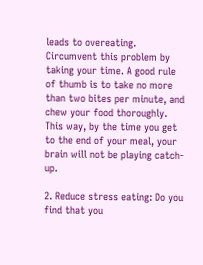leads to overeating. Circumvent this problem by taking your time. A good rule of thumb is to take no more than two bites per minute, and chew your food thoroughly. This way, by the time you get to the end of your meal, your brain will not be playing catch-up.

2. Reduce stress eating: Do you find that you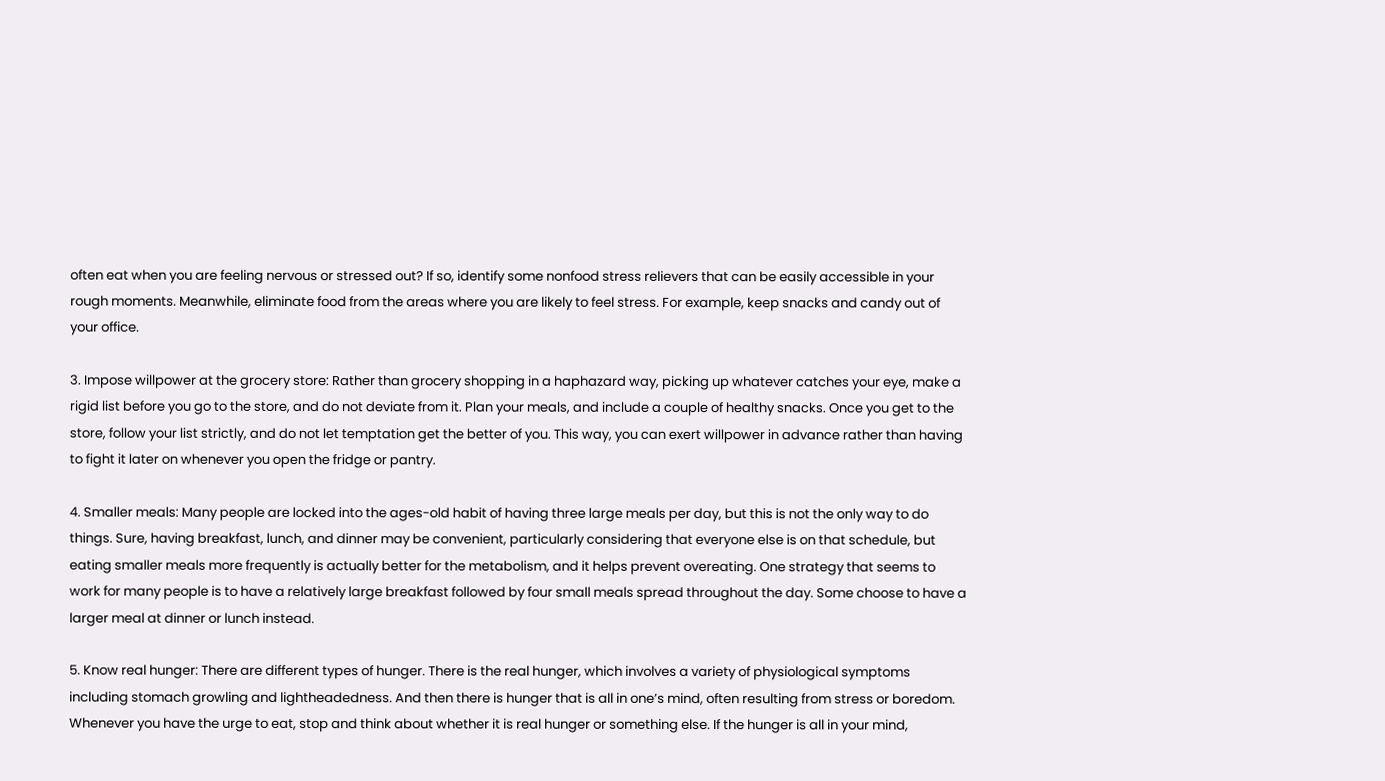often eat when you are feeling nervous or stressed out? If so, identify some nonfood stress relievers that can be easily accessible in your rough moments. Meanwhile, eliminate food from the areas where you are likely to feel stress. For example, keep snacks and candy out of your office.

3. Impose willpower at the grocery store: Rather than grocery shopping in a haphazard way, picking up whatever catches your eye, make a rigid list before you go to the store, and do not deviate from it. Plan your meals, and include a couple of healthy snacks. Once you get to the store, follow your list strictly, and do not let temptation get the better of you. This way, you can exert willpower in advance rather than having to fight it later on whenever you open the fridge or pantry.

4. Smaller meals: Many people are locked into the ages-old habit of having three large meals per day, but this is not the only way to do things. Sure, having breakfast, lunch, and dinner may be convenient, particularly considering that everyone else is on that schedule, but eating smaller meals more frequently is actually better for the metabolism, and it helps prevent overeating. One strategy that seems to work for many people is to have a relatively large breakfast followed by four small meals spread throughout the day. Some choose to have a larger meal at dinner or lunch instead.

5. Know real hunger: There are different types of hunger. There is the real hunger, which involves a variety of physiological symptoms including stomach growling and lightheadedness. And then there is hunger that is all in one’s mind, often resulting from stress or boredom. Whenever you have the urge to eat, stop and think about whether it is real hunger or something else. If the hunger is all in your mind,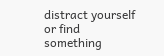distract yourself or find something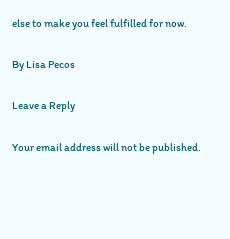else to make you feel fulfilled for now.

By Lisa Pecos

Leave a Reply

Your email address will not be published.